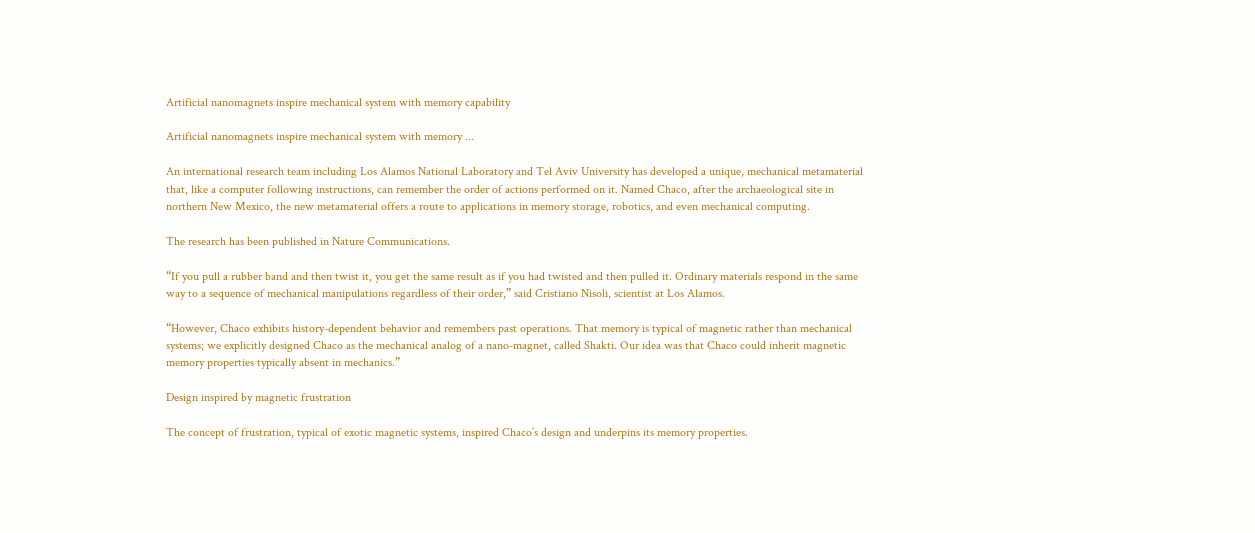Artificial nanomagnets inspire mechanical system with memory capability

Artificial nanomagnets inspire mechanical system with memory ...

An international research team including Los Alamos National Laboratory and Tel Aviv University has developed a unique, mechanical metamaterial that, like a computer following instructions, can remember the order of actions performed on it. Named Chaco, after the archaeological site in northern New Mexico, the new metamaterial offers a route to applications in memory storage, robotics, and even mechanical computing.

The research has been published in Nature Communications.

“If you pull a rubber band and then twist it, you get the same result as if you had twisted and then pulled it. Ordinary materials respond in the same way to a sequence of mechanical manipulations regardless of their order,” said Cristiano Nisoli, scientist at Los Alamos.

“However, Chaco exhibits history-dependent behavior and remembers past operations. That memory is typical of magnetic rather than mechanical systems; we explicitly designed Chaco as the mechanical analog of a nano-magnet, called Shakti. Our idea was that Chaco could inherit magnetic memory properties typically absent in mechanics.”

Design inspired by magnetic frustration

The concept of frustration, typical of exotic magnetic systems, inspired Chaco’s design and underpins its memory properties.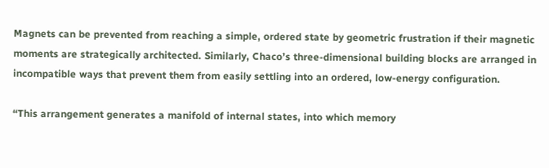Magnets can be prevented from reaching a simple, ordered state by geometric frustration if their magnetic moments are strategically architected. Similarly, Chaco’s three-dimensional building blocks are arranged in incompatible ways that prevent them from easily settling into an ordered, low-energy configuration.

“This arrangement generates a manifold of internal states, into which memory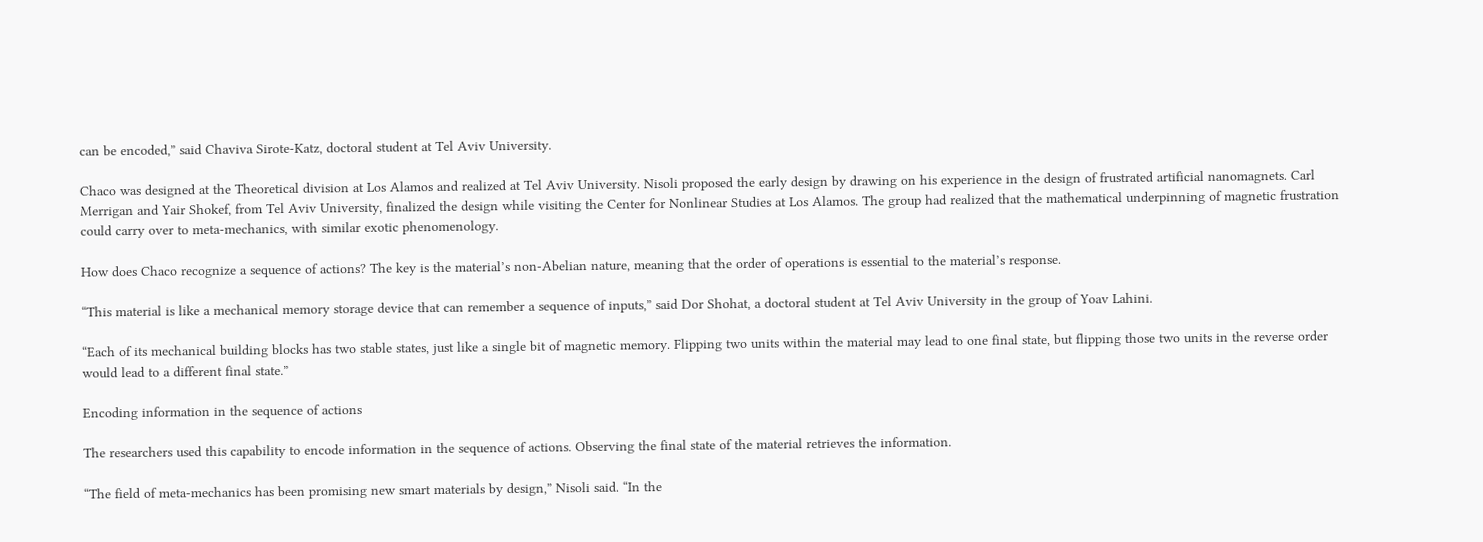can be encoded,” said Chaviva Sirote-Katz, doctoral student at Tel Aviv University.

Chaco was designed at the Theoretical division at Los Alamos and realized at Tel Aviv University. Nisoli proposed the early design by drawing on his experience in the design of frustrated artificial nanomagnets. Carl Merrigan and Yair Shokef, from Tel Aviv University, finalized the design while visiting the Center for Nonlinear Studies at Los Alamos. The group had realized that the mathematical underpinning of magnetic frustration could carry over to meta-mechanics, with similar exotic phenomenology.

How does Chaco recognize a sequence of actions? The key is the material’s non-Abelian nature, meaning that the order of operations is essential to the material’s response.

“This material is like a mechanical memory storage device that can remember a sequence of inputs,” said Dor Shohat, a doctoral student at Tel Aviv University in the group of Yoav Lahini.

“Each of its mechanical building blocks has two stable states, just like a single bit of magnetic memory. Flipping two units within the material may lead to one final state, but flipping those two units in the reverse order would lead to a different final state.”

Encoding information in the sequence of actions

The researchers used this capability to encode information in the sequence of actions. Observing the final state of the material retrieves the information.

“The field of meta-mechanics has been promising new smart materials by design,” Nisoli said. “In the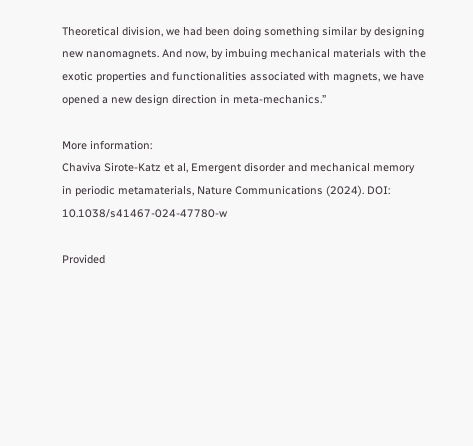Theoretical division, we had been doing something similar by designing new nanomagnets. And now, by imbuing mechanical materials with the exotic properties and functionalities associated with magnets, we have opened a new design direction in meta-mechanics.”

More information:
Chaviva Sirote-Katz et al, Emergent disorder and mechanical memory in periodic metamaterials, Nature Communications (2024). DOI: 10.1038/s41467-024-47780-w

Provided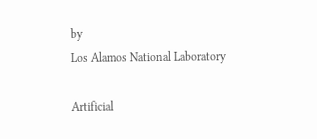by
Los Alamos National Laboratory

Artificial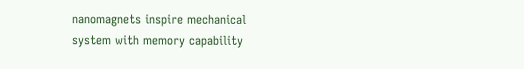nanomagnets inspire mechanical system with memory capability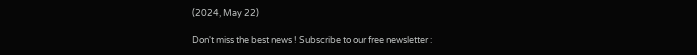(2024, May 22)

Don't miss the best news ! Subscribe to our free newsletter :